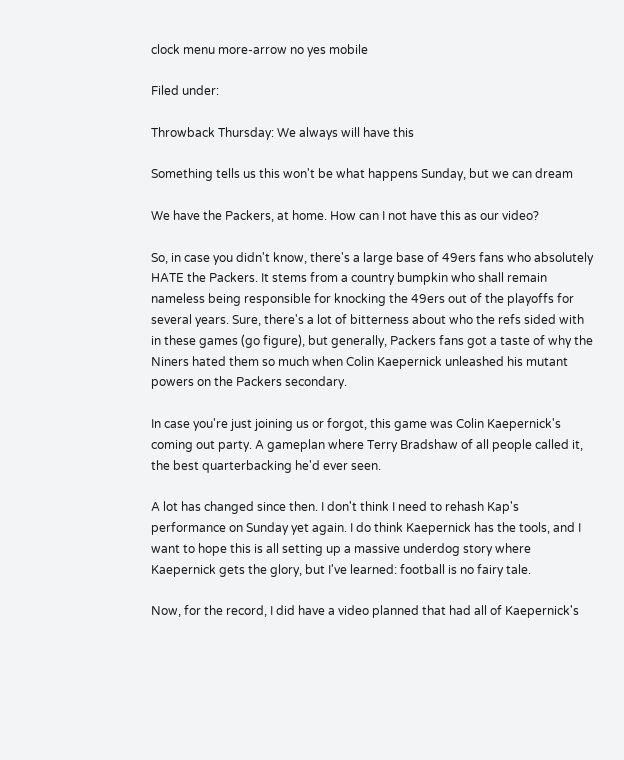clock menu more-arrow no yes mobile

Filed under:

Throwback Thursday: We always will have this

Something tells us this won't be what happens Sunday, but we can dream

We have the Packers, at home. How can I not have this as our video?

So, in case you didn't know, there's a large base of 49ers fans who absolutely HATE the Packers. It stems from a country bumpkin who shall remain nameless being responsible for knocking the 49ers out of the playoffs for several years. Sure, there's a lot of bitterness about who the refs sided with in these games (go figure), but generally, Packers fans got a taste of why the Niners hated them so much when Colin Kaepernick unleashed his mutant powers on the Packers secondary.

In case you're just joining us or forgot, this game was Colin Kaepernick's coming out party. A gameplan where Terry Bradshaw of all people called it, the best quarterbacking he'd ever seen.

A lot has changed since then. I don't think I need to rehash Kap's performance on Sunday yet again. I do think Kaepernick has the tools, and I want to hope this is all setting up a massive underdog story where Kaepernick gets the glory, but I've learned: football is no fairy tale.

Now, for the record, I did have a video planned that had all of Kaepernick's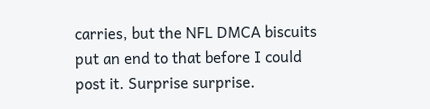carries, but the NFL DMCA biscuits put an end to that before I could post it. Surprise surprise.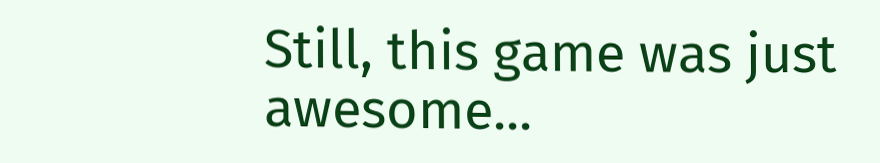Still, this game was just awesome...